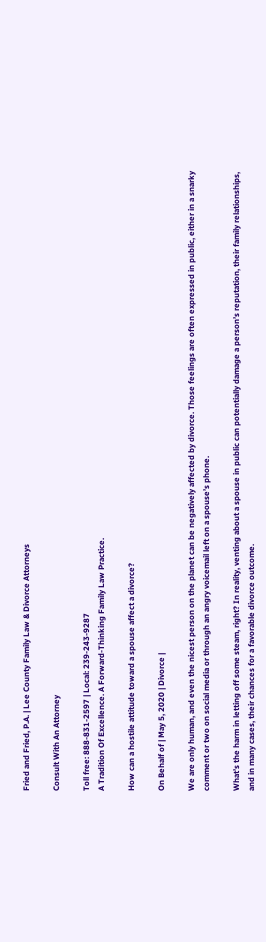Fried and Fried, P.A. | Lee County Family Law & Divorce Attorneys

Consult With An Attorney

Toll free: 888-831-2597 | Local: 239-243-9287
A Tradition Of Excellence. A Forward-Thinking Family Law Practice.

How can a hostile attitude toward a spouse affect a divorce?

On Behalf of | May 5, 2020 | Divorce |

We are only human, and even the nicest person on the planet can be negatively affected by divorce. Those feelings are often expressed in public, either in a snarky comment or two on social media or through an angry voicemail left on a spouse’s phone.

What’s the harm in letting off some steam, right? In reality, venting about a spouse in public can potentially damage a person’s reputation, their family relationships, and in many cases, their chances for a favorable divorce outcome.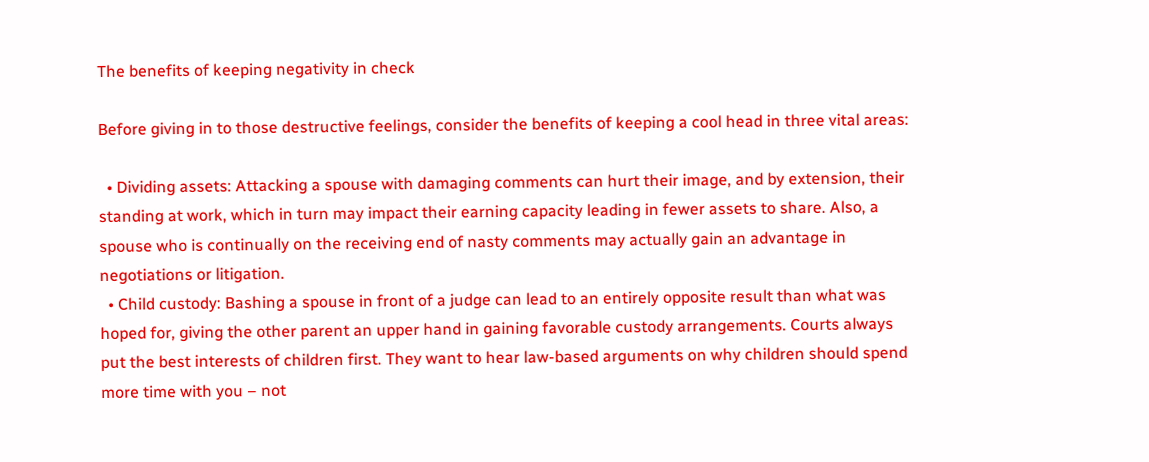The benefits of keeping negativity in check

Before giving in to those destructive feelings, consider the benefits of keeping a cool head in three vital areas:

  • Dividing assets: Attacking a spouse with damaging comments can hurt their image, and by extension, their standing at work, which in turn may impact their earning capacity leading in fewer assets to share. Also, a spouse who is continually on the receiving end of nasty comments may actually gain an advantage in negotiations or litigation.
  • Child custody: Bashing a spouse in front of a judge can lead to an entirely opposite result than what was hoped for, giving the other parent an upper hand in gaining favorable custody arrangements. Courts always put the best interests of children first. They want to hear law-based arguments on why children should spend more time with you – not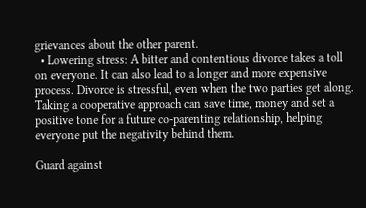grievances about the other parent.
  • Lowering stress: A bitter and contentious divorce takes a toll on everyone. It can also lead to a longer and more expensive process. Divorce is stressful, even when the two parties get along. Taking a cooperative approach can save time, money and set a positive tone for a future co-parenting relationship, helping everyone put the negativity behind them.

Guard against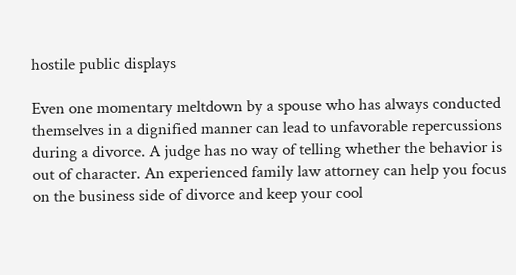hostile public displays

Even one momentary meltdown by a spouse who has always conducted themselves in a dignified manner can lead to unfavorable repercussions during a divorce. A judge has no way of telling whether the behavior is out of character. An experienced family law attorney can help you focus on the business side of divorce and keep your cool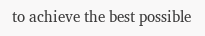to achieve the best possible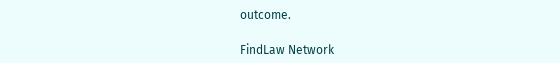outcome.

FindLaw Network